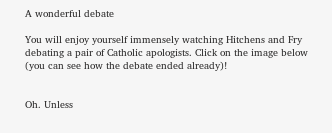A wonderful debate

You will enjoy yourself immensely watching Hitchens and Fry debating a pair of Catholic apologists. Click on the image below (you can see how the debate ended already)!


Oh. Unless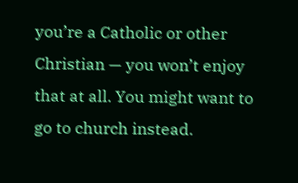you’re a Catholic or other Christian — you won’t enjoy that at all. You might want to go to church instead.